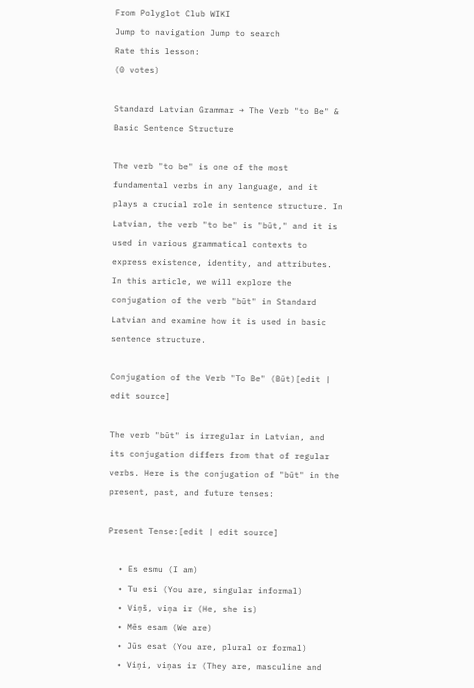From Polyglot Club WIKI
Jump to navigation Jump to search
Rate this lesson:
(0 votes)

Standard Latvian Grammar → The Verb "to Be" & Basic Sentence Structure

The verb "to be" is one of the most fundamental verbs in any language, and it plays a crucial role in sentence structure. In Latvian, the verb "to be" is "būt," and it is used in various grammatical contexts to express existence, identity, and attributes. In this article, we will explore the conjugation of the verb "būt" in Standard Latvian and examine how it is used in basic sentence structure.

Conjugation of the Verb "To Be" (Būt)[edit | edit source]

The verb "būt" is irregular in Latvian, and its conjugation differs from that of regular verbs. Here is the conjugation of "būt" in the present, past, and future tenses:

Present Tense:[edit | edit source]

  • Es esmu (I am)
  • Tu esi (You are, singular informal)
  • Viņš, viņa ir (He, she is)
  • Mēs esam (We are)
  • Jūs esat (You are, plural or formal)
  • Viņi, viņas ir (They are, masculine and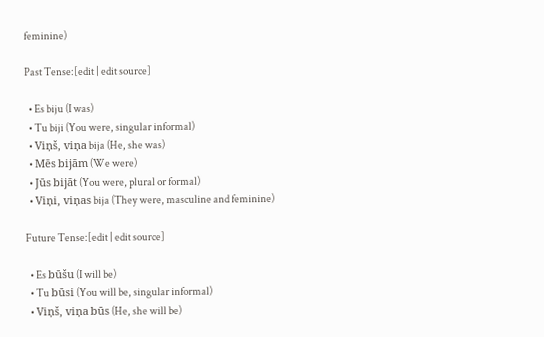feminine)

Past Tense:[edit | edit source]

  • Es biju (I was)
  • Tu biji (You were, singular informal)
  • Viņš, viņa bija (He, she was)
  • Mēs bijām (We were)
  • Jūs bijāt (You were, plural or formal)
  • Viņi, viņas bija (They were, masculine and feminine)

Future Tense:[edit | edit source]

  • Es būšu (I will be)
  • Tu būsi (You will be, singular informal)
  • Viņš, viņa būs (He, she will be)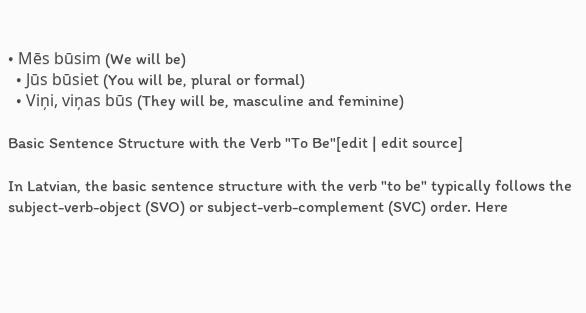• Mēs būsim (We will be)
  • Jūs būsiet (You will be, plural or formal)
  • Viņi, viņas būs (They will be, masculine and feminine)

Basic Sentence Structure with the Verb "To Be"[edit | edit source]

In Latvian, the basic sentence structure with the verb "to be" typically follows the subject-verb-object (SVO) or subject-verb-complement (SVC) order. Here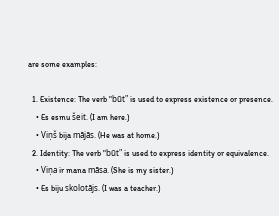are some examples:

  1. Existence: The verb "būt" is used to express existence or presence.
    • Es esmu šeit. (I am here.)
    • Viņš bija mājās. (He was at home.)
  2. Identity: The verb "būt" is used to express identity or equivalence.
    • Viņa ir mana māsa. (She is my sister.)
    • Es biju skolotājs. (I was a teacher.)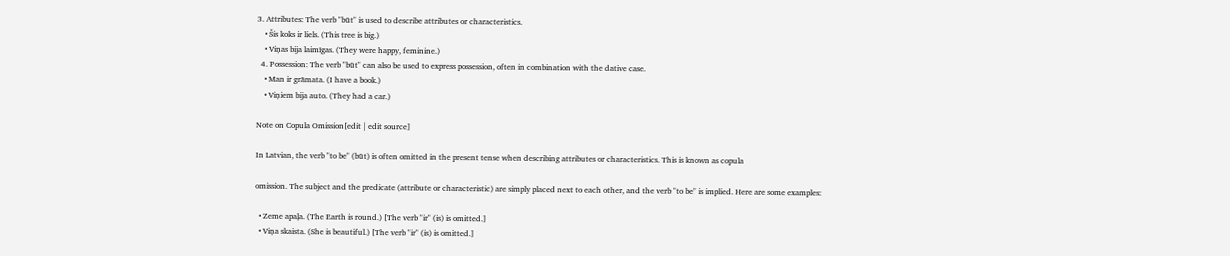3. Attributes: The verb "būt" is used to describe attributes or characteristics.
    • Šis koks ir liels. (This tree is big.)
    • Viņas bija laimīgas. (They were happy, feminine.)
  4. Possession: The verb "būt" can also be used to express possession, often in combination with the dative case.
    • Man ir grāmata. (I have a book.)
    • Viņiem bija auto. (They had a car.)

Note on Copula Omission[edit | edit source]

In Latvian, the verb "to be" (būt) is often omitted in the present tense when describing attributes or characteristics. This is known as copula

omission. The subject and the predicate (attribute or characteristic) are simply placed next to each other, and the verb "to be" is implied. Here are some examples:

  • Zeme apaļa. (The Earth is round.) [The verb "ir" (is) is omitted.]
  • Viņa skaista. (She is beautiful.) [The verb "ir" (is) is omitted.]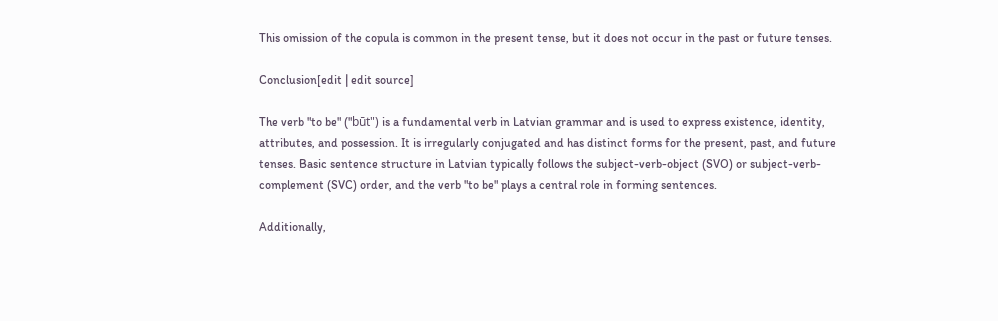This omission of the copula is common in the present tense, but it does not occur in the past or future tenses.

Conclusion[edit | edit source]

The verb "to be" ("būt") is a fundamental verb in Latvian grammar and is used to express existence, identity, attributes, and possession. It is irregularly conjugated and has distinct forms for the present, past, and future tenses. Basic sentence structure in Latvian typically follows the subject-verb-object (SVO) or subject-verb-complement (SVC) order, and the verb "to be" plays a central role in forming sentences.

Additionally,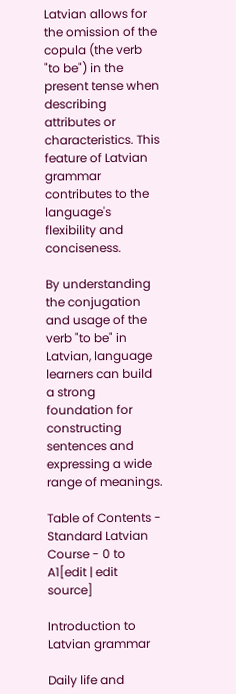Latvian allows for the omission of the copula (the verb "to be") in the present tense when describing attributes or characteristics. This feature of Latvian grammar contributes to the language's flexibility and conciseness.

By understanding the conjugation and usage of the verb "to be" in Latvian, language learners can build a strong foundation for constructing sentences and expressing a wide range of meanings.

Table of Contents - Standard Latvian Course - 0 to A1[edit | edit source]

Introduction to Latvian grammar

Daily life and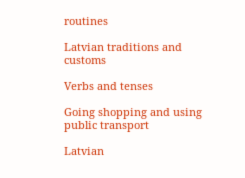routines

Latvian traditions and customs

Verbs and tenses

Going shopping and using public transport

Latvian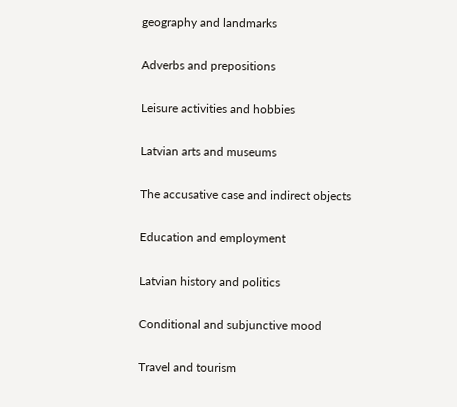geography and landmarks

Adverbs and prepositions

Leisure activities and hobbies

Latvian arts and museums

The accusative case and indirect objects

Education and employment

Latvian history and politics

Conditional and subjunctive mood

Travel and tourism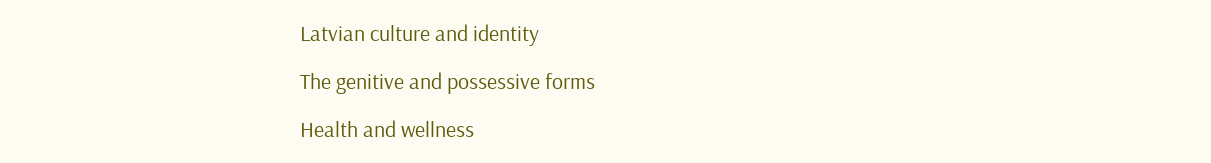Latvian culture and identity

The genitive and possessive forms

Health and wellness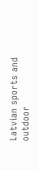Latvian sports and outdoor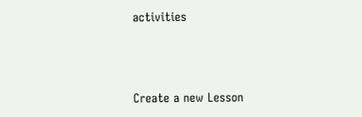activities



Create a new Lesson